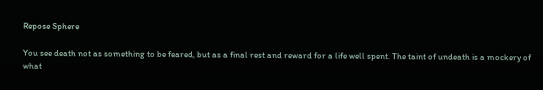Repose Sphere

You see death not as something to be feared, but as a final rest and reward for a life well spent. The taint of undeath is a mockery of what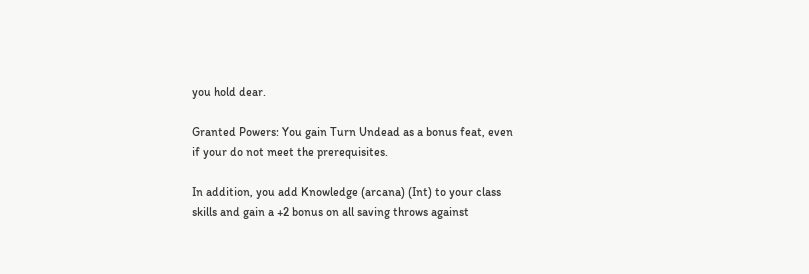you hold dear.

Granted Powers: You gain Turn Undead as a bonus feat, even if your do not meet the prerequisites.

In addition, you add Knowledge (arcana) (Int) to your class skills and gain a +2 bonus on all saving throws against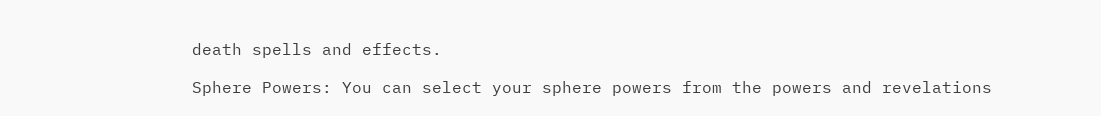death spells and effects.

Sphere Powers: You can select your sphere powers from the powers and revelations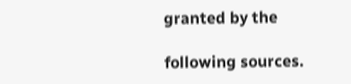granted by the

following sources.